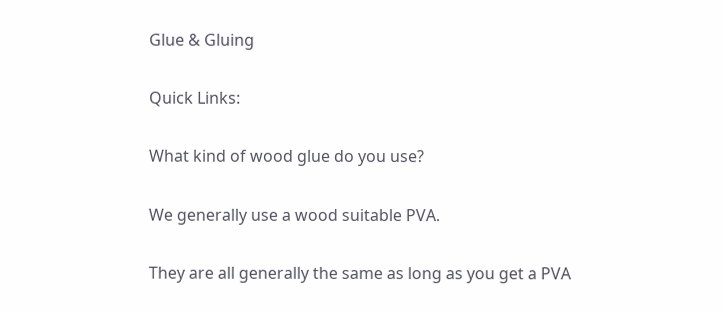Glue & Gluing

Quick Links:

What kind of wood glue do you use?

We generally use a wood suitable PVA.

They are all generally the same as long as you get a PVA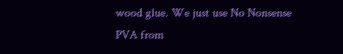wood glue. We just use No Nonsense PVA from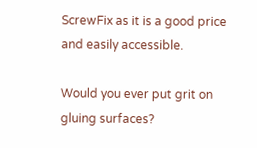ScrewFix as it is a good price and easily accessible.

Would you ever put grit on gluing surfaces?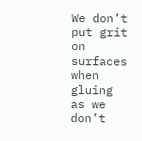We don’t put grit on surfaces when gluing as we don’t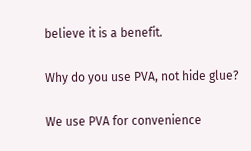believe it is a benefit.

Why do you use PVA, not hide glue?

We use PVA for convenience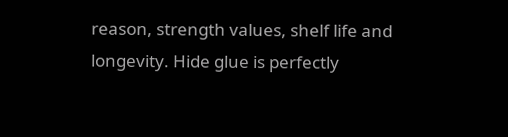reason, strength values, shelf life and longevity. Hide glue is perfectly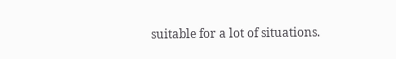suitable for a lot of situations.